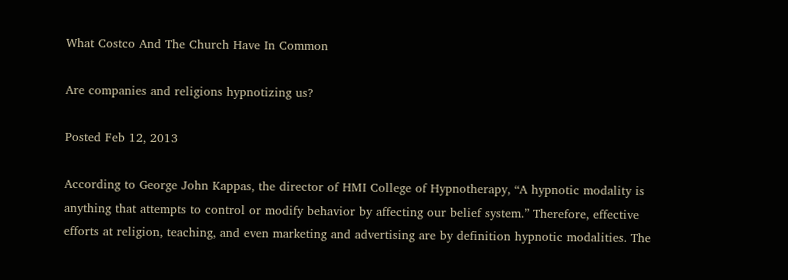What Costco And The Church Have In Common

Are companies and religions hypnotizing us?

Posted Feb 12, 2013

According to George John Kappas, the director of HMI College of Hypnotherapy, “A hypnotic modality is anything that attempts to control or modify behavior by affecting our belief system.” Therefore, effective efforts at religion, teaching, and even marketing and advertising are by definition hypnotic modalities. The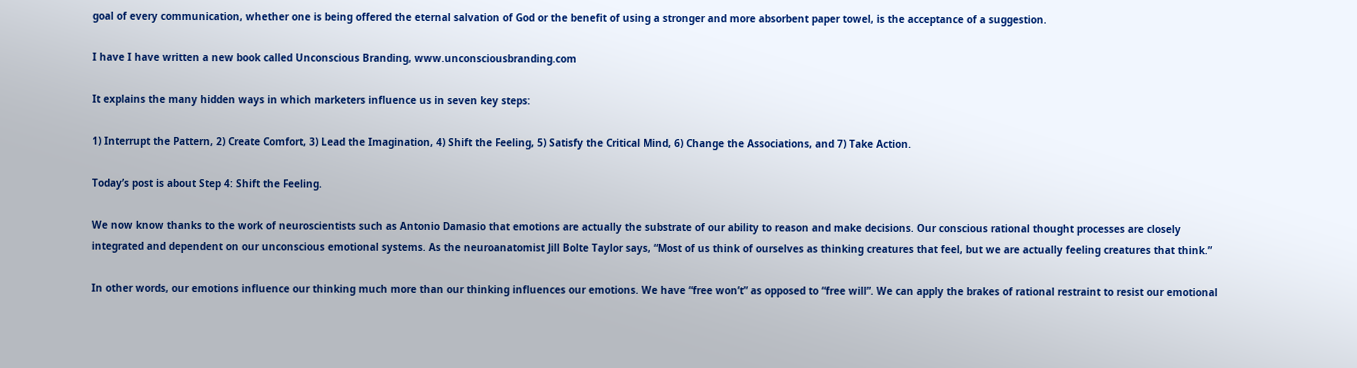goal of every communication, whether one is being offered the eternal salvation of God or the benefit of using a stronger and more absorbent paper towel, is the acceptance of a suggestion.

I have I have written a new book called Unconscious Branding, www.unconsciousbranding.com

It explains the many hidden ways in which marketers influence us in seven key steps:

1) Interrupt the Pattern, 2) Create Comfort, 3) Lead the Imagination, 4) Shift the Feeling, 5) Satisfy the Critical Mind, 6) Change the Associations, and 7) Take Action.

Today’s post is about Step 4: Shift the Feeling.

We now know thanks to the work of neuroscientists such as Antonio Damasio that emotions are actually the substrate of our ability to reason and make decisions. Our conscious rational thought processes are closely integrated and dependent on our unconscious emotional systems. As the neuroanatomist Jill Bolte Taylor says, “Most of us think of ourselves as thinking creatures that feel, but we are actually feeling creatures that think.”

In other words, our emotions influence our thinking much more than our thinking influences our emotions. We have “free won’t” as opposed to “free will”. We can apply the brakes of rational restraint to resist our emotional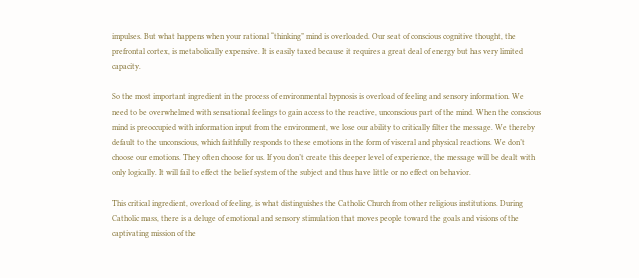impulses. But what happens when your rational “thinking” mind is overloaded. Our seat of conscious cognitive thought, the prefrontal cortex, is metabolically expensive. It is easily taxed because it requires a great deal of energy but has very limited capacity.

So the most important ingredient in the process of environmental hypnosis is overload of feeling and sensory information. We need to be overwhelmed with sensational feelings to gain access to the reactive, unconscious part of the mind. When the conscious mind is preoccupied with information input from the environment, we lose our ability to critically filter the message. We thereby default to the unconscious, which faithfully responds to these emotions in the form of visceral and physical reactions. We don’t choose our emotions. They often choose for us. If you don’t create this deeper level of experience, the message will be dealt with only logically. It will fail to effect the belief system of the subject and thus have little or no effect on behavior.

This critical ingredient, overload of feeling, is what distinguishes the Catholic Church from other religious institutions. During Catholic mass, there is a deluge of emotional and sensory stimulation that moves people toward the goals and visions of the captivating mission of the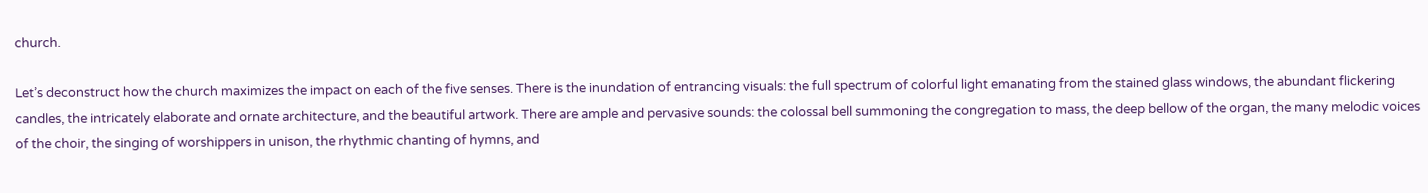church.

Let’s deconstruct how the church maximizes the impact on each of the five senses. There is the inundation of entrancing visuals: the full spectrum of colorful light emanating from the stained glass windows, the abundant flickering candles, the intricately elaborate and ornate architecture, and the beautiful artwork. There are ample and pervasive sounds: the colossal bell summoning the congregation to mass, the deep bellow of the organ, the many melodic voices of the choir, the singing of worshippers in unison, the rhythmic chanting of hymns, and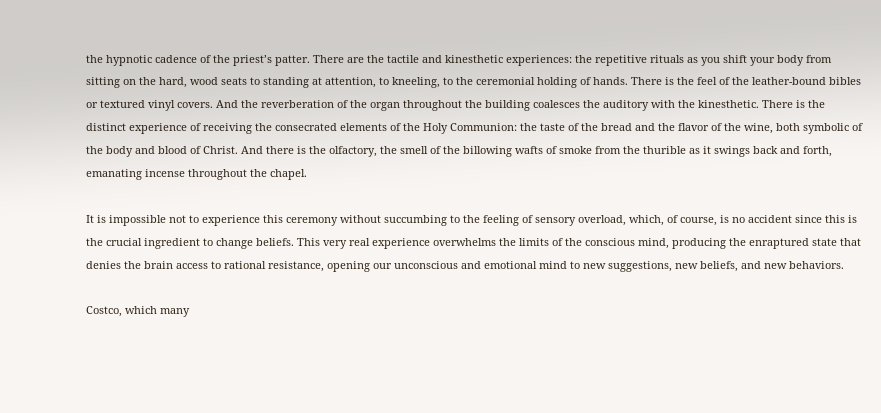the hypnotic cadence of the priest’s patter. There are the tactile and kinesthetic experiences: the repetitive rituals as you shift your body from sitting on the hard, wood seats to standing at attention, to kneeling, to the ceremonial holding of hands. There is the feel of the leather-bound bibles or textured vinyl covers. And the reverberation of the organ throughout the building coalesces the auditory with the kinesthetic. There is the distinct experience of receiving the consecrated elements of the Holy Communion: the taste of the bread and the flavor of the wine, both symbolic of the body and blood of Christ. And there is the olfactory, the smell of the billowing wafts of smoke from the thurible as it swings back and forth, emanating incense throughout the chapel.

It is impossible not to experience this ceremony without succumbing to the feeling of sensory overload, which, of course, is no accident since this is the crucial ingredient to change beliefs. This very real experience overwhelms the limits of the conscious mind, producing the enraptured state that denies the brain access to rational resistance, opening our unconscious and emotional mind to new suggestions, new beliefs, and new behaviors.

Costco, which many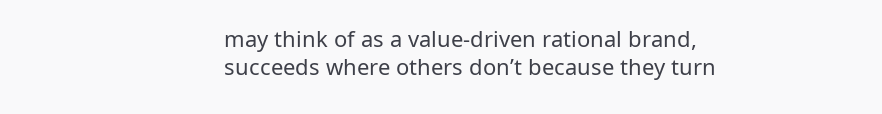may think of as a value-driven rational brand, succeeds where others don’t because they turn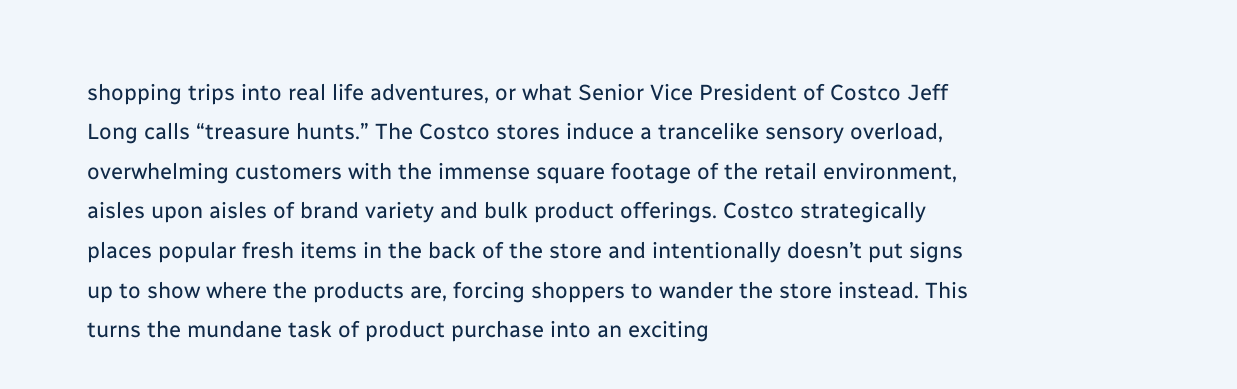shopping trips into real life adventures, or what Senior Vice President of Costco Jeff Long calls “treasure hunts.” The Costco stores induce a trancelike sensory overload, overwhelming customers with the immense square footage of the retail environment, aisles upon aisles of brand variety and bulk product offerings. Costco strategically places popular fresh items in the back of the store and intentionally doesn’t put signs up to show where the products are, forcing shoppers to wander the store instead. This turns the mundane task of product purchase into an exciting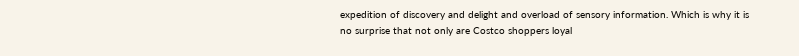expedition of discovery and delight and overload of sensory information. Which is why it is no surprise that not only are Costco shoppers loyal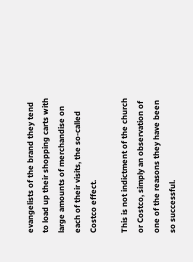evangelists of the brand they tend to load up their shopping carts with large amounts of merchandise on each of their visits, the so-called Costco effect.

This is not indictment of the church or Costco, simply an observation of one of the reasons they have been so successful.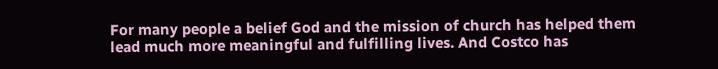For many people a belief God and the mission of church has helped them lead much more meaningful and fulfilling lives. And Costco has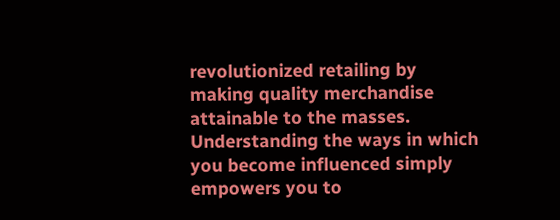revolutionized retailing by making quality merchandise attainable to the masses. Understanding the ways in which you become influenced simply empowers you to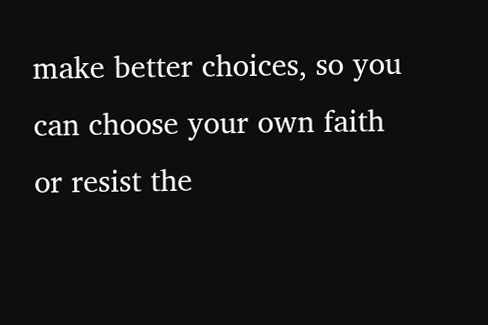make better choices, so you can choose your own faith or resist the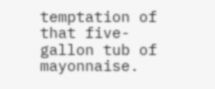temptation of that five-gallon tub of mayonnaise.